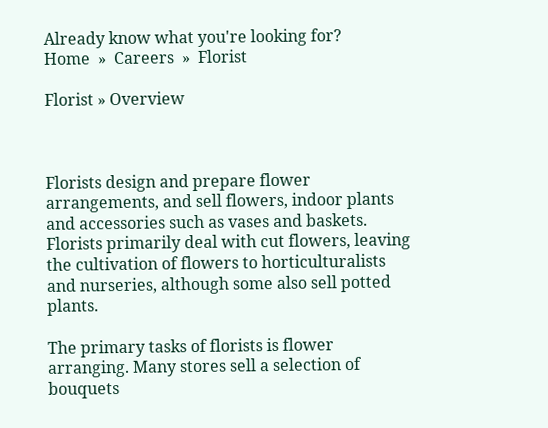Already know what you're looking for?
Home  »  Careers  »  Florist

Florist » Overview



Florists design and prepare flower arrangements, and sell flowers, indoor plants and accessories such as vases and baskets. Florists primarily deal with cut flowers, leaving the cultivation of flowers to horticulturalists and nurseries, although some also sell potted plants.

The primary tasks of florists is flower arranging. Many stores sell a selection of bouquets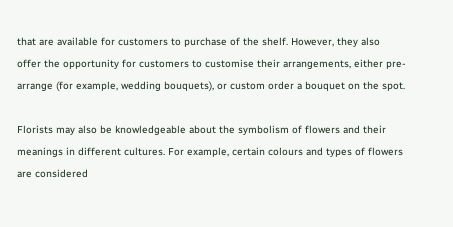that are available for customers to purchase of the shelf. However, they also offer the opportunity for customers to customise their arrangements, either pre-arrange (for example, wedding bouquets), or custom order a bouquet on the spot.

Florists may also be knowledgeable about the symbolism of flowers and their meanings in different cultures. For example, certain colours and types of flowers are considered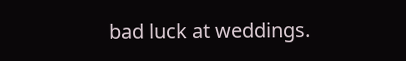bad luck at weddings.